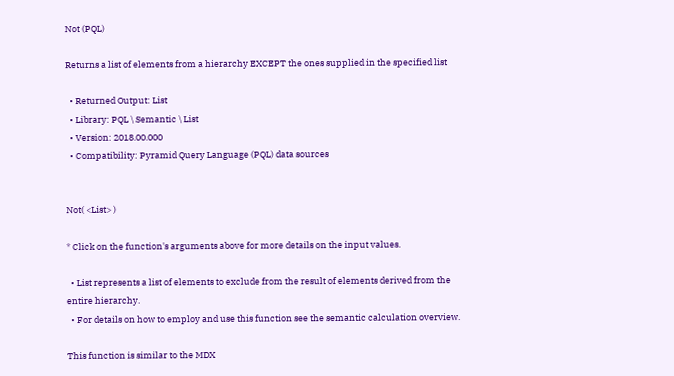Not (PQL)

Returns a list of elements from a hierarchy EXCEPT the ones supplied in the specified list

  • Returned Output: List
  • Library: PQL \ Semantic \ List
  • Version: 2018.00.000
  • Compatibility: Pyramid Query Language (PQL) data sources


Not( <List> )

* Click on the function's arguments above for more details on the input values.

  • List represents a list of elements to exclude from the result of elements derived from the entire hierarchy.
  • For details on how to employ and use this function see the semantic calculation overview.

This function is similar to the MDX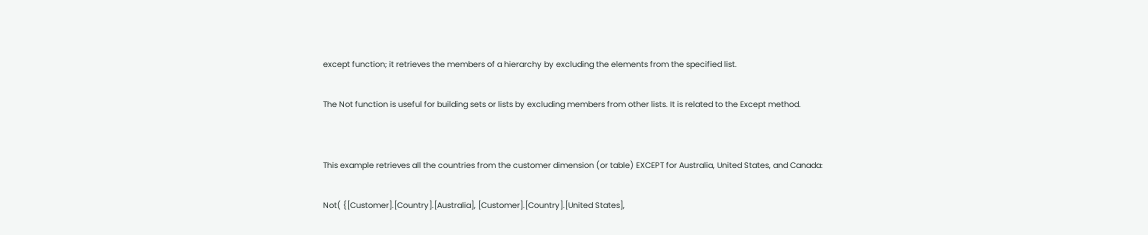except function; it retrieves the members of a hierarchy by excluding the elements from the specified list.

The Not function is useful for building sets or lists by excluding members from other lists. It is related to the Except method.


This example retrieves all the countries from the customer dimension (or table) EXCEPT for Australia, United States, and Canada:

Not( {[Customer].[Country].[Australia], [Customer].[Country].[United States],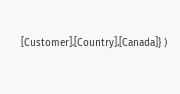[Customer].[Country].[Canada]} )